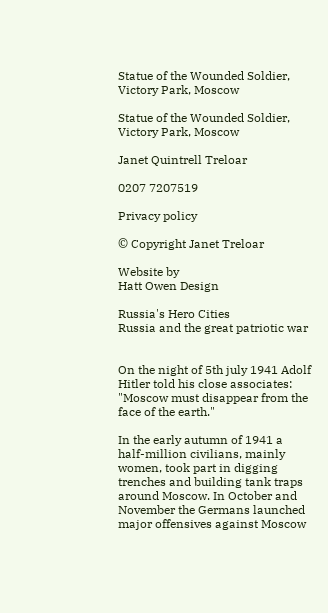Statue of the Wounded Soldier, Victory Park, Moscow

Statue of the Wounded Soldier, Victory Park, Moscow

Janet Quintrell Treloar

0207 7207519

Privacy policy

© Copyright Janet Treloar

Website by
Hatt Owen Design

Russia's Hero Cities
Russia and the great patriotic war


On the night of 5th july 1941 Adolf Hitler told his close associates: "Moscow must disappear from the face of the earth."

In the early autumn of 1941 a half-million civilians, mainly women, took part in digging trenches and building tank traps around Moscow. In October and November the Germans launched major offensives against Moscow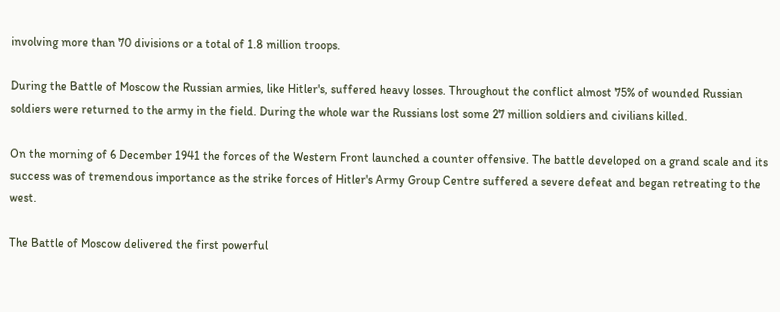involving more than 70 divisions or a total of 1.8 million troops.

During the Battle of Moscow the Russian armies, like Hitler's, suffered heavy losses. Throughout the conflict almost 75% of wounded Russian soldiers were returned to the army in the field. During the whole war the Russians lost some 27 million soldiers and civilians killed.

On the morning of 6 December 1941 the forces of the Western Front launched a counter offensive. The battle developed on a grand scale and its success was of tremendous importance as the strike forces of Hitler's Army Group Centre suffered a severe defeat and began retreating to the west.

The Battle of Moscow delivered the first powerful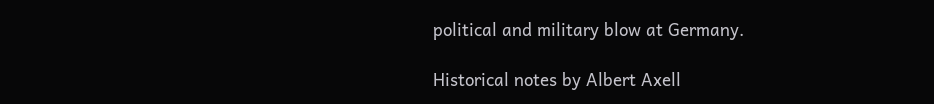political and military blow at Germany.

Historical notes by Albert Axell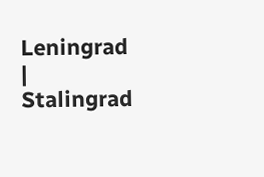Leningrad | Stalingrad